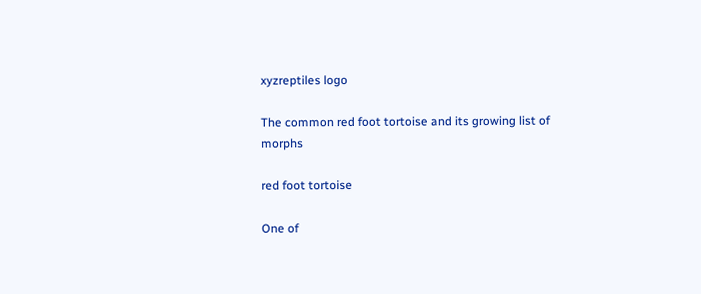xyzreptiles logo

The common red foot tortoise and its growing list of morphs

red foot tortoise

One of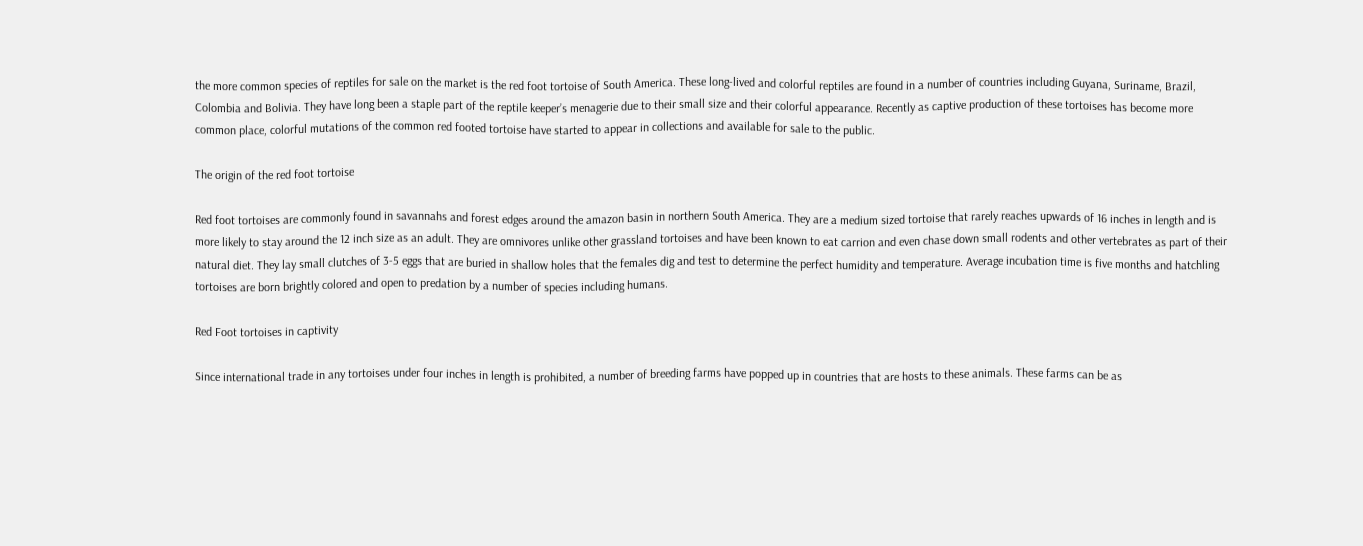the more common species of reptiles for sale on the market is the red foot tortoise of South America. These long-lived and colorful reptiles are found in a number of countries including Guyana, Suriname, Brazil, Colombia and Bolivia. They have long been a staple part of the reptile keeper’s menagerie due to their small size and their colorful appearance. Recently as captive production of these tortoises has become more common place, colorful mutations of the common red footed tortoise have started to appear in collections and available for sale to the public.

The origin of the red foot tortoise

Red foot tortoises are commonly found in savannahs and forest edges around the amazon basin in northern South America. They are a medium sized tortoise that rarely reaches upwards of 16 inches in length and is more likely to stay around the 12 inch size as an adult. They are omnivores unlike other grassland tortoises and have been known to eat carrion and even chase down small rodents and other vertebrates as part of their natural diet. They lay small clutches of 3-5 eggs that are buried in shallow holes that the females dig and test to determine the perfect humidity and temperature. Average incubation time is five months and hatchling tortoises are born brightly colored and open to predation by a number of species including humans.

Red Foot tortoises in captivity

Since international trade in any tortoises under four inches in length is prohibited, a number of breeding farms have popped up in countries that are hosts to these animals. These farms can be as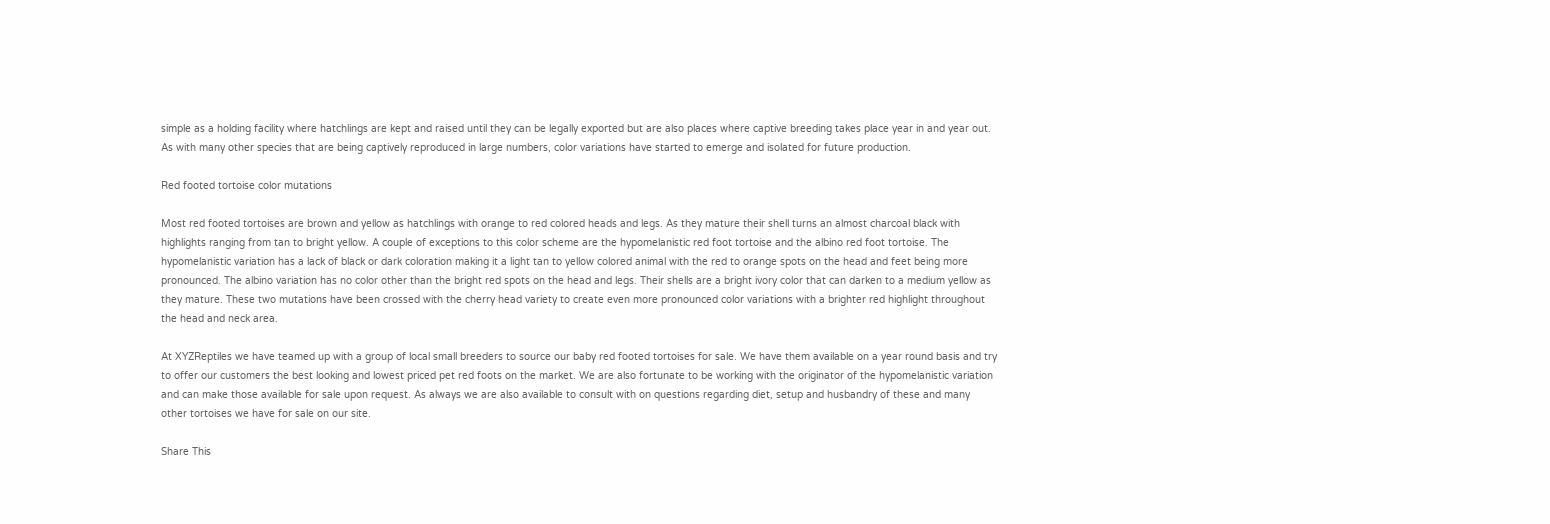simple as a holding facility where hatchlings are kept and raised until they can be legally exported but are also places where captive breeding takes place year in and year out. As with many other species that are being captively reproduced in large numbers, color variations have started to emerge and isolated for future production.

Red footed tortoise color mutations

Most red footed tortoises are brown and yellow as hatchlings with orange to red colored heads and legs. As they mature their shell turns an almost charcoal black with highlights ranging from tan to bright yellow. A couple of exceptions to this color scheme are the hypomelanistic red foot tortoise and the albino red foot tortoise. The hypomelanistic variation has a lack of black or dark coloration making it a light tan to yellow colored animal with the red to orange spots on the head and feet being more pronounced. The albino variation has no color other than the bright red spots on the head and legs. Their shells are a bright ivory color that can darken to a medium yellow as they mature. These two mutations have been crossed with the cherry head variety to create even more pronounced color variations with a brighter red highlight throughout the head and neck area.

At XYZReptiles we have teamed up with a group of local small breeders to source our baby red footed tortoises for sale. We have them available on a year round basis and try to offer our customers the best looking and lowest priced pet red foots on the market. We are also fortunate to be working with the originator of the hypomelanistic variation and can make those available for sale upon request. As always we are also available to consult with on questions regarding diet, setup and husbandry of these and many other tortoises we have for sale on our site.

Share This